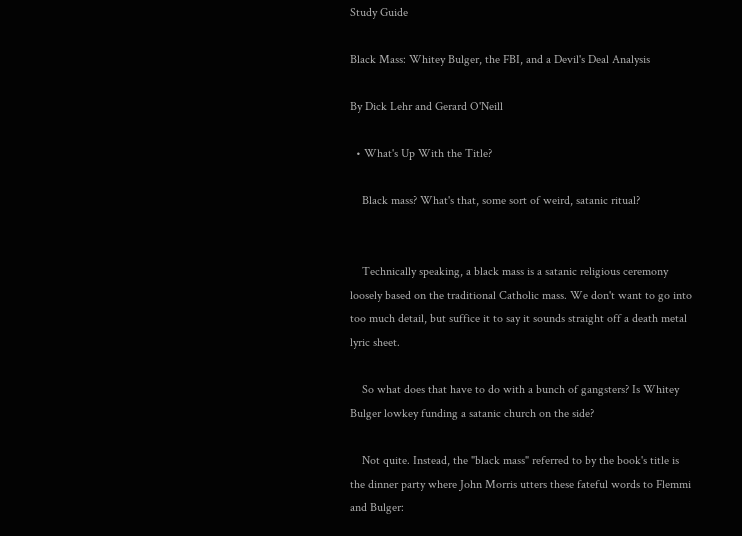Study Guide

Black Mass: Whitey Bulger, the FBI, and a Devil's Deal Analysis

By Dick Lehr and Gerard O'Neill

  • What's Up With the Title?

    Black mass? What's that, some sort of weird, satanic ritual?


    Technically speaking, a black mass is a satanic religious ceremony loosely based on the traditional Catholic mass. We don't want to go into too much detail, but suffice it to say it sounds straight off a death metal lyric sheet.

    So what does that have to do with a bunch of gangsters? Is Whitey Bulger lowkey funding a satanic church on the side?

    Not quite. Instead, the "black mass" referred to by the book's title is the dinner party where John Morris utters these fateful words to Flemmi and Bulger: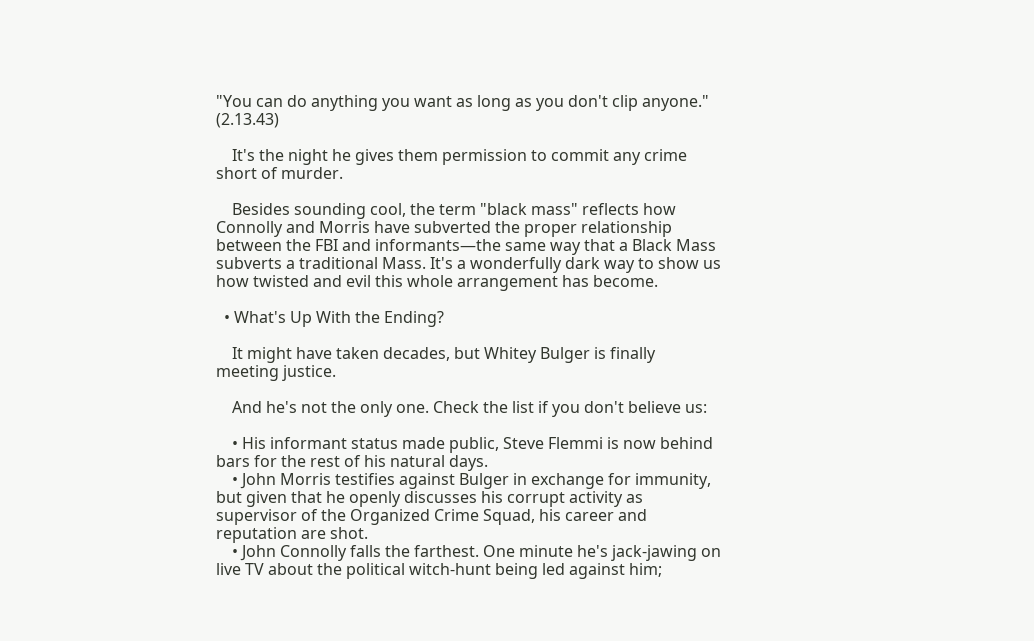"You can do anything you want as long as you don't clip anyone." (2.13.43)

    It's the night he gives them permission to commit any crime short of murder.

    Besides sounding cool, the term "black mass" reflects how Connolly and Morris have subverted the proper relationship between the FBI and informants—the same way that a Black Mass subverts a traditional Mass. It's a wonderfully dark way to show us how twisted and evil this whole arrangement has become.

  • What's Up With the Ending?

    It might have taken decades, but Whitey Bulger is finally meeting justice.

    And he's not the only one. Check the list if you don't believe us:

    • His informant status made public, Steve Flemmi is now behind bars for the rest of his natural days.
    • John Morris testifies against Bulger in exchange for immunity, but given that he openly discusses his corrupt activity as supervisor of the Organized Crime Squad, his career and reputation are shot.
    • John Connolly falls the farthest. One minute he's jack-jawing on live TV about the political witch-hunt being led against him;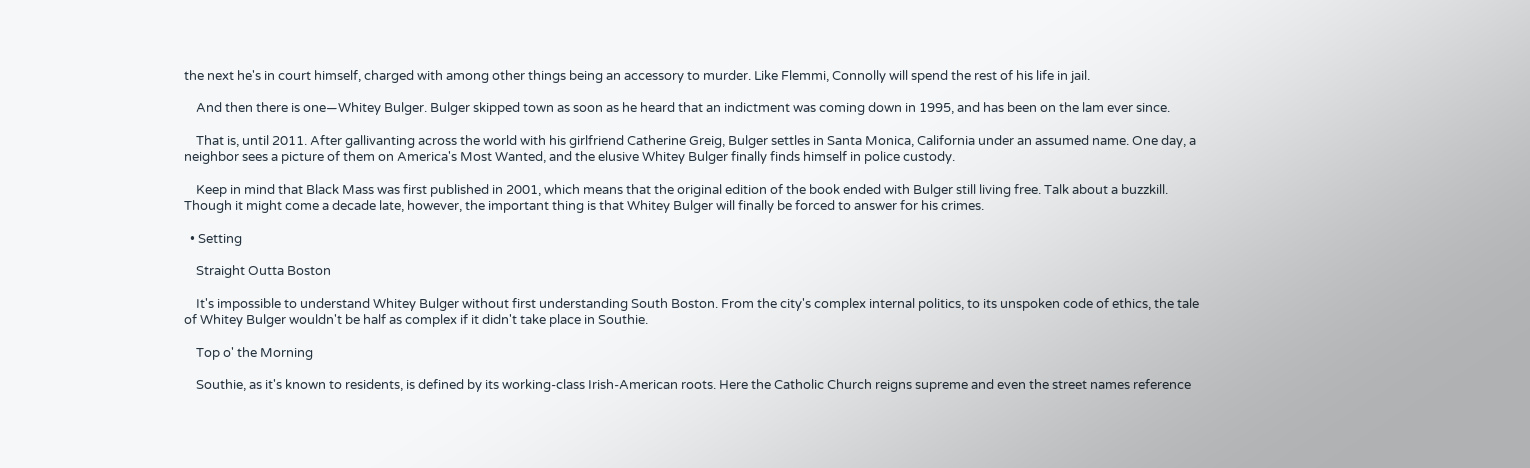the next he's in court himself, charged with among other things being an accessory to murder. Like Flemmi, Connolly will spend the rest of his life in jail.

    And then there is one—Whitey Bulger. Bulger skipped town as soon as he heard that an indictment was coming down in 1995, and has been on the lam ever since.

    That is, until 2011. After gallivanting across the world with his girlfriend Catherine Greig, Bulger settles in Santa Monica, California under an assumed name. One day, a neighbor sees a picture of them on America's Most Wanted, and the elusive Whitey Bulger finally finds himself in police custody.

    Keep in mind that Black Mass was first published in 2001, which means that the original edition of the book ended with Bulger still living free. Talk about a buzzkill. Though it might come a decade late, however, the important thing is that Whitey Bulger will finally be forced to answer for his crimes.

  • Setting

    Straight Outta Boston

    It's impossible to understand Whitey Bulger without first understanding South Boston. From the city's complex internal politics, to its unspoken code of ethics, the tale of Whitey Bulger wouldn't be half as complex if it didn't take place in Southie.

    Top o' the Morning

    Southie, as it's known to residents, is defined by its working-class Irish-American roots. Here the Catholic Church reigns supreme and even the street names reference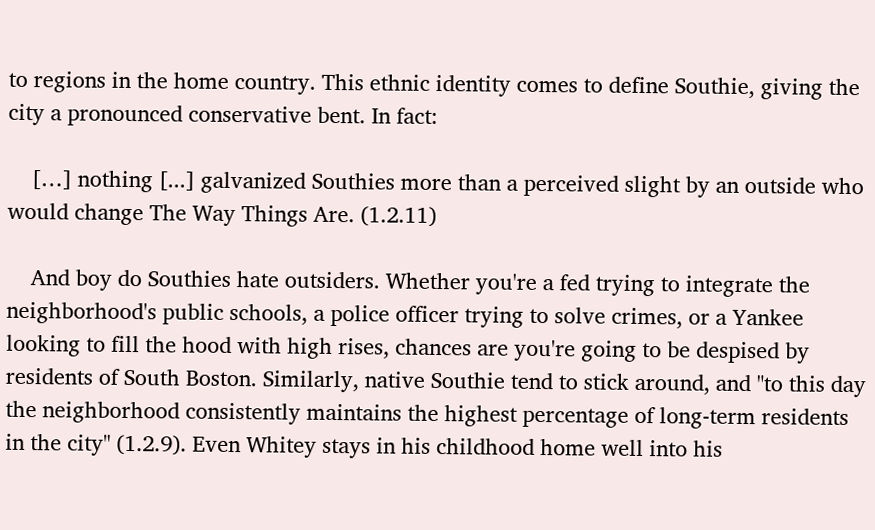to regions in the home country. This ethnic identity comes to define Southie, giving the city a pronounced conservative bent. In fact:

    […] nothing [...] galvanized Southies more than a perceived slight by an outside who would change The Way Things Are. (1.2.11)

    And boy do Southies hate outsiders. Whether you're a fed trying to integrate the neighborhood's public schools, a police officer trying to solve crimes, or a Yankee looking to fill the hood with high rises, chances are you're going to be despised by residents of South Boston. Similarly, native Southie tend to stick around, and "to this day the neighborhood consistently maintains the highest percentage of long-term residents in the city" (1.2.9). Even Whitey stays in his childhood home well into his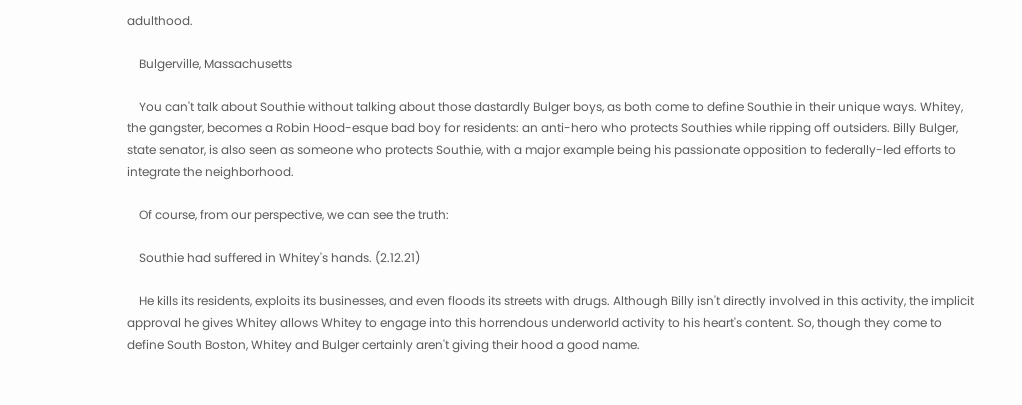adulthood.

    Bulgerville, Massachusetts

    You can't talk about Southie without talking about those dastardly Bulger boys, as both come to define Southie in their unique ways. Whitey, the gangster, becomes a Robin Hood-esque bad boy for residents: an anti-hero who protects Southies while ripping off outsiders. Billy Bulger, state senator, is also seen as someone who protects Southie, with a major example being his passionate opposition to federally-led efforts to integrate the neighborhood.

    Of course, from our perspective, we can see the truth:

    Southie had suffered in Whitey's hands. (2.12.21)

    He kills its residents, exploits its businesses, and even floods its streets with drugs. Although Billy isn't directly involved in this activity, the implicit approval he gives Whitey allows Whitey to engage into this horrendous underworld activity to his heart's content. So, though they come to define South Boston, Whitey and Bulger certainly aren't giving their hood a good name.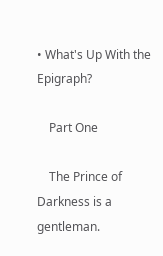• What's Up With the Epigraph?

    Part One

    The Prince of Darkness is a gentleman.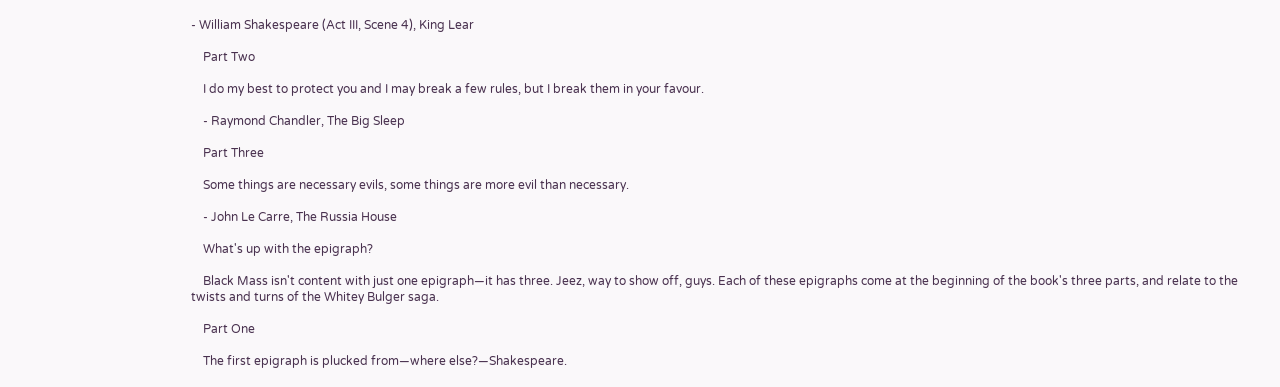- William Shakespeare (Act III, Scene 4), King Lear

    Part Two

    I do my best to protect you and I may break a few rules, but I break them in your favour.

    - Raymond Chandler, The Big Sleep

    Part Three

    Some things are necessary evils, some things are more evil than necessary.

    - John Le Carre, The Russia House

    What's up with the epigraph?

    Black Mass isn't content with just one epigraph—it has three. Jeez, way to show off, guys. Each of these epigraphs come at the beginning of the book's three parts, and relate to the twists and turns of the Whitey Bulger saga.

    Part One

    The first epigraph is plucked from—where else?—Shakespeare.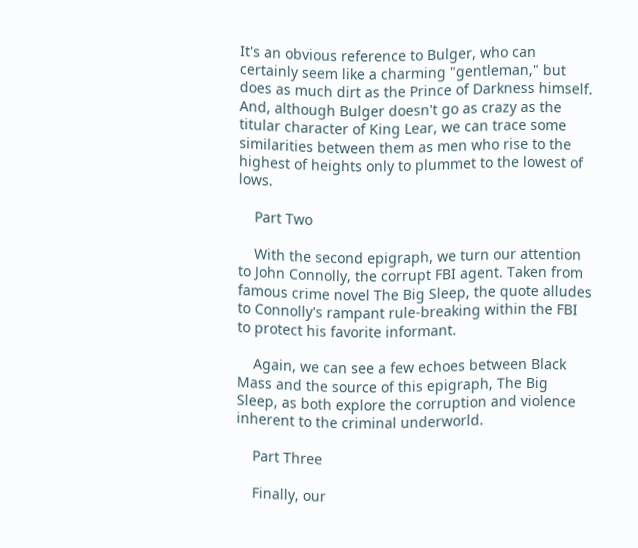It's an obvious reference to Bulger, who can certainly seem like a charming "gentleman," but does as much dirt as the Prince of Darkness himself. And, although Bulger doesn't go as crazy as the titular character of King Lear, we can trace some similarities between them as men who rise to the highest of heights only to plummet to the lowest of lows.

    Part Two

    With the second epigraph, we turn our attention to John Connolly, the corrupt FBI agent. Taken from famous crime novel The Big Sleep, the quote alludes to Connolly's rampant rule-breaking within the FBI to protect his favorite informant.

    Again, we can see a few echoes between Black Mass and the source of this epigraph, The Big Sleep, as both explore the corruption and violence inherent to the criminal underworld.

    Part Three

    Finally, our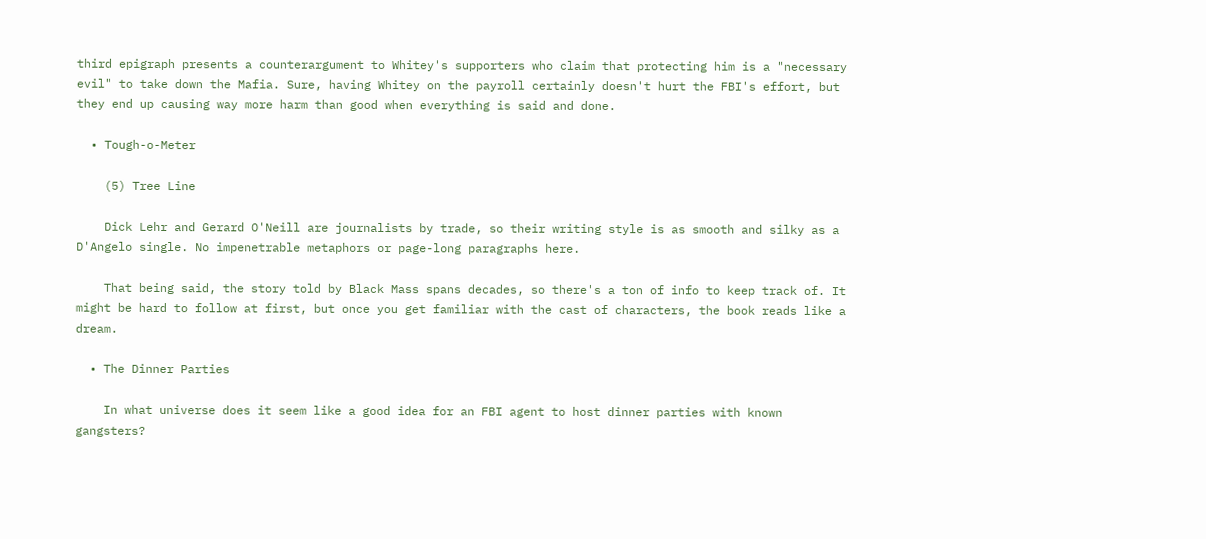third epigraph presents a counterargument to Whitey's supporters who claim that protecting him is a "necessary evil" to take down the Mafia. Sure, having Whitey on the payroll certainly doesn't hurt the FBI's effort, but they end up causing way more harm than good when everything is said and done.

  • Tough-o-Meter

    (5) Tree Line

    Dick Lehr and Gerard O'Neill are journalists by trade, so their writing style is as smooth and silky as a D'Angelo single. No impenetrable metaphors or page-long paragraphs here.

    That being said, the story told by Black Mass spans decades, so there's a ton of info to keep track of. It might be hard to follow at first, but once you get familiar with the cast of characters, the book reads like a dream.

  • The Dinner Parties

    In what universe does it seem like a good idea for an FBI agent to host dinner parties with known gangsters?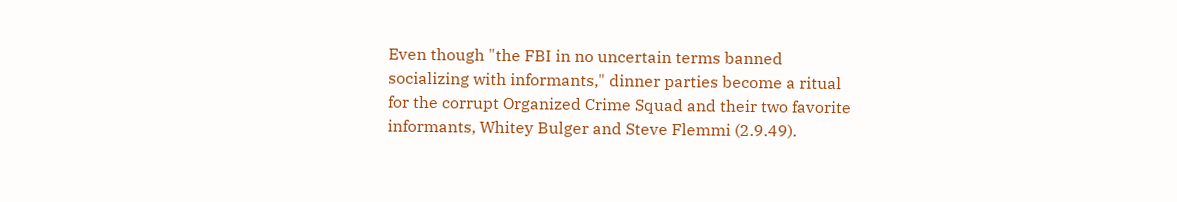Even though "the FBI in no uncertain terms banned socializing with informants," dinner parties become a ritual for the corrupt Organized Crime Squad and their two favorite informants, Whitey Bulger and Steve Flemmi (2.9.49).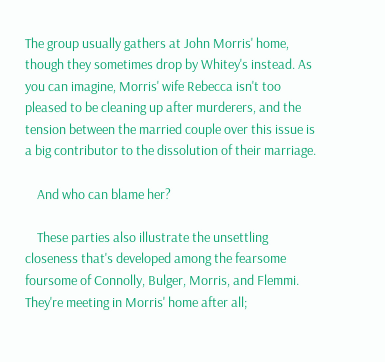The group usually gathers at John Morris' home, though they sometimes drop by Whitey's instead. As you can imagine, Morris' wife Rebecca isn't too pleased to be cleaning up after murderers, and the tension between the married couple over this issue is a big contributor to the dissolution of their marriage.

    And who can blame her?

    These parties also illustrate the unsettling closeness that's developed among the fearsome foursome of Connolly, Bulger, Morris, and Flemmi. They're meeting in Morris' home after all;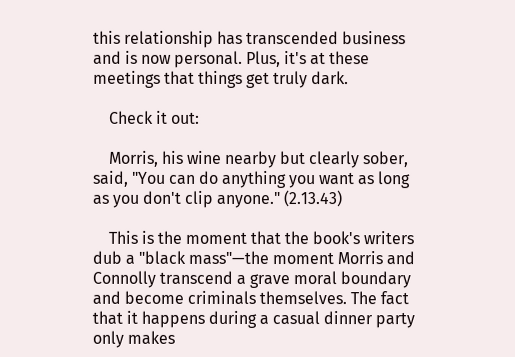this relationship has transcended business and is now personal. Plus, it's at these meetings that things get truly dark.

    Check it out:

    Morris, his wine nearby but clearly sober, said, "You can do anything you want as long as you don't clip anyone." (2.13.43)

    This is the moment that the book's writers dub a "black mass"—the moment Morris and Connolly transcend a grave moral boundary and become criminals themselves. The fact that it happens during a casual dinner party only makes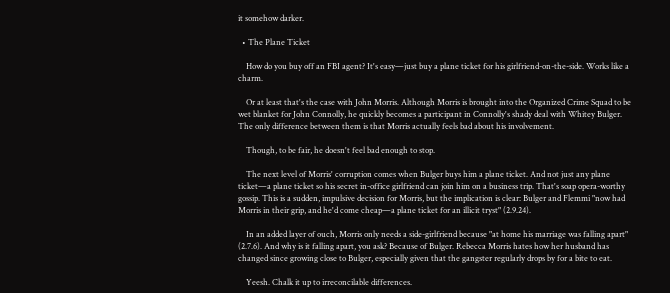it somehow darker.

  • The Plane Ticket

    How do you buy off an FBI agent? It's easy—just buy a plane ticket for his girlfriend-on-the-side. Works like a charm.

    Or at least that's the case with John Morris. Although Morris is brought into the Organized Crime Squad to be wet blanket for John Connolly, he quickly becomes a participant in Connolly's shady deal with Whitey Bulger. The only difference between them is that Morris actually feels bad about his involvement.

    Though, to be fair, he doesn't feel bad enough to stop.

    The next level of Morris' corruption comes when Bulger buys him a plane ticket. And not just any plane ticket—a plane ticket so his secret in-office girlfriend can join him on a business trip. That's soap opera-worthy gossip. This is a sudden, impulsive decision for Morris, but the implication is clear: Bulger and Flemmi "now had Morris in their grip, and he'd come cheap—a plane ticket for an illicit tryst" (2.9.24).

    In an added layer of ouch, Morris only needs a side-girlfriend because "at home his marriage was falling apart" (2.7.6). And why is it falling apart, you ask? Because of Bulger. Rebecca Morris hates how her husband has changed since growing close to Bulger, especially given that the gangster regularly drops by for a bite to eat.

    Yeesh. Chalk it up to irreconcilable differences.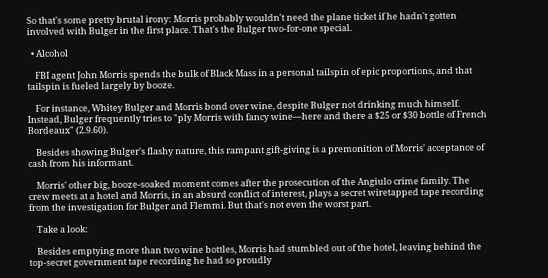So that's some pretty brutal irony: Morris probably wouldn't need the plane ticket if he hadn't gotten involved with Bulger in the first place. That's the Bulger two-for-one special.

  • Alcohol

    FBI agent John Morris spends the bulk of Black Mass in a personal tailspin of epic proportions, and that tailspin is fueled largely by booze.

    For instance, Whitey Bulger and Morris bond over wine, despite Bulger not drinking much himself. Instead, Bulger frequently tries to "ply Morris with fancy wine—here and there a $25 or $30 bottle of French Bordeaux" (2.9.60).

    Besides showing Bulger's flashy nature, this rampant gift-giving is a premonition of Morris' acceptance of cash from his informant.

    Morris' other big, booze-soaked moment comes after the prosecution of the Angiulo crime family. The crew meets at a hotel and Morris, in an absurd conflict of interest, plays a secret wiretapped tape recording from the investigation for Bulger and Flemmi. But that's not even the worst part.

    Take a look:

    Besides emptying more than two wine bottles, Morris had stumbled out of the hotel, leaving behind the top-secret government tape recording he had so proudly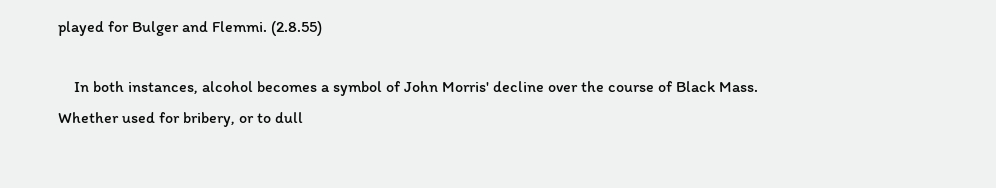played for Bulger and Flemmi. (2.8.55)

    In both instances, alcohol becomes a symbol of John Morris' decline over the course of Black Mass. Whether used for bribery, or to dull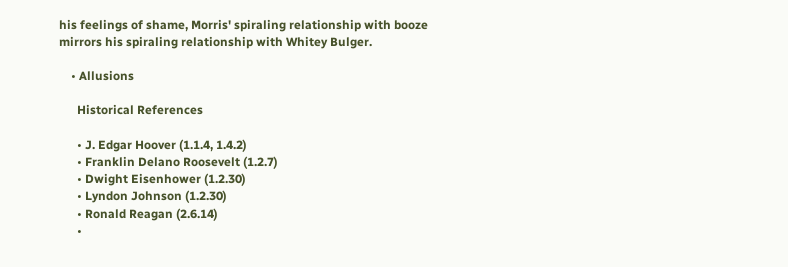his feelings of shame, Morris' spiraling relationship with booze mirrors his spiraling relationship with Whitey Bulger.

    • Allusions

      Historical References

      • J. Edgar Hoover (1.1.4, 1.4.2)
      • Franklin Delano Roosevelt (1.2.7)
      • Dwight Eisenhower (1.2.30)
      • Lyndon Johnson (1.2.30)
      • Ronald Reagan (2.6.14)
      •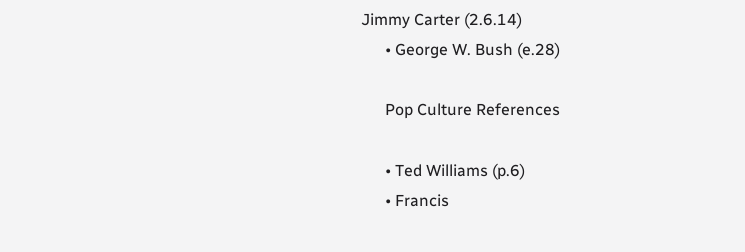Jimmy Carter (2.6.14)
      • George W. Bush (e.28)

      Pop Culture References

      • Ted Williams (p.6)
      • Francis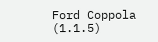Ford Coppola (1.1.5)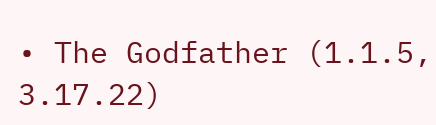• The Godfather (1.1.5, 3.17.22)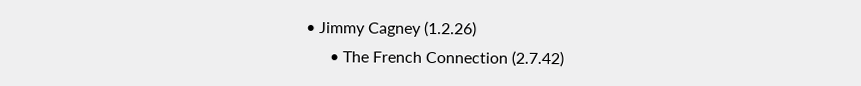• Jimmy Cagney (1.2.26)
      • The French Connection (2.7.42)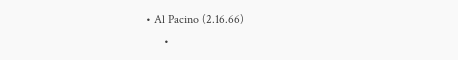• Al Pacino (2.16.66)
      •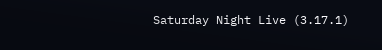Saturday Night Live (3.17.1)